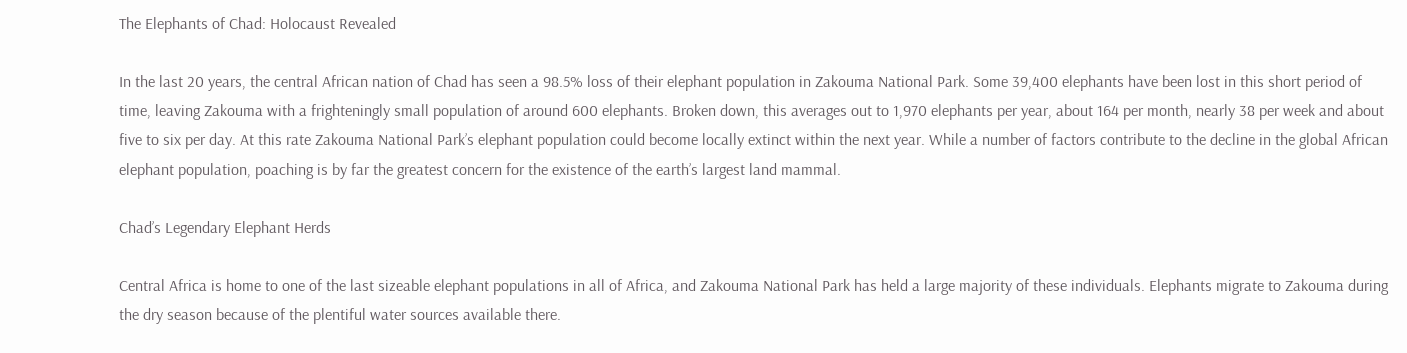The Elephants of Chad: Holocaust Revealed

In the last 20 years, the central African nation of Chad has seen a 98.5% loss of their elephant population in Zakouma National Park. Some 39,400 elephants have been lost in this short period of time, leaving Zakouma with a frighteningly small population of around 600 elephants. Broken down, this averages out to 1,970 elephants per year, about 164 per month, nearly 38 per week and about five to six per day. At this rate Zakouma National Park’s elephant population could become locally extinct within the next year. While a number of factors contribute to the decline in the global African elephant population, poaching is by far the greatest concern for the existence of the earth’s largest land mammal.

Chad’s Legendary Elephant Herds

Central Africa is home to one of the last sizeable elephant populations in all of Africa, and Zakouma National Park has held a large majority of these individuals. Elephants migrate to Zakouma during the dry season because of the plentiful water sources available there.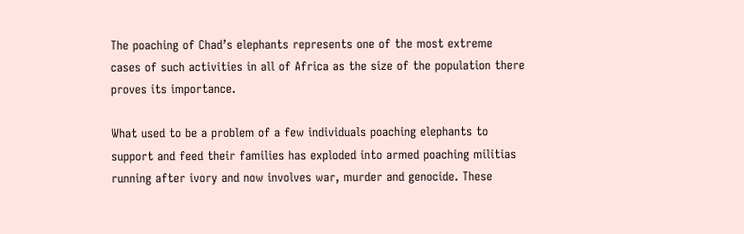The poaching of Chad’s elephants represents one of the most extreme cases of such activities in all of Africa as the size of the population there proves its importance.

What used to be a problem of a few individuals poaching elephants to support and feed their families has exploded into armed poaching militias running after ivory and now involves war, murder and genocide. These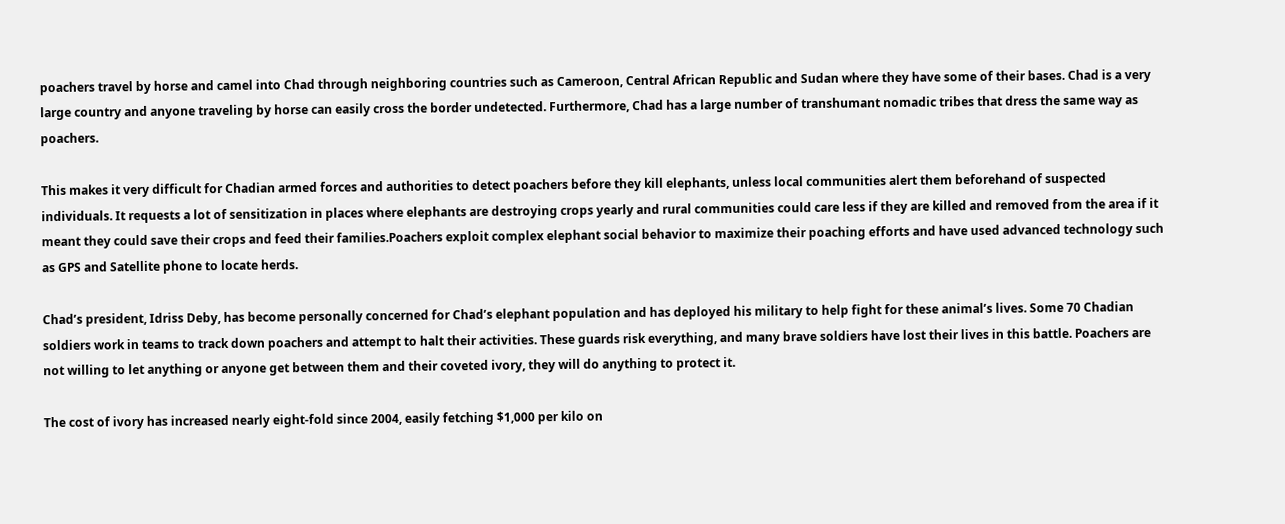poachers travel by horse and camel into Chad through neighboring countries such as Cameroon, Central African Republic and Sudan where they have some of their bases. Chad is a very large country and anyone traveling by horse can easily cross the border undetected. Furthermore, Chad has a large number of transhumant nomadic tribes that dress the same way as poachers.

This makes it very difficult for Chadian armed forces and authorities to detect poachers before they kill elephants, unless local communities alert them beforehand of suspected individuals. It requests a lot of sensitization in places where elephants are destroying crops yearly and rural communities could care less if they are killed and removed from the area if it meant they could save their crops and feed their families.Poachers exploit complex elephant social behavior to maximize their poaching efforts and have used advanced technology such as GPS and Satellite phone to locate herds.

Chad’s president, Idriss Deby, has become personally concerned for Chad’s elephant population and has deployed his military to help fight for these animal’s lives. Some 70 Chadian soldiers work in teams to track down poachers and attempt to halt their activities. These guards risk everything, and many brave soldiers have lost their lives in this battle. Poachers are not willing to let anything or anyone get between them and their coveted ivory, they will do anything to protect it.

The cost of ivory has increased nearly eight-fold since 2004, easily fetching $1,000 per kilo on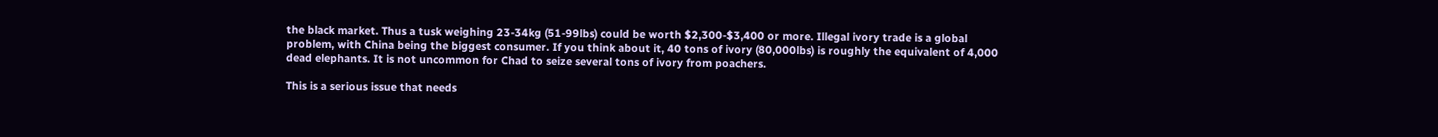the black market. Thus a tusk weighing 23-34kg (51-99lbs) could be worth $2,300-$3,400 or more. Illegal ivory trade is a global problem, with China being the biggest consumer. If you think about it, 40 tons of ivory (80,000lbs) is roughly the equivalent of 4,000 dead elephants. It is not uncommon for Chad to seize several tons of ivory from poachers.

This is a serious issue that needs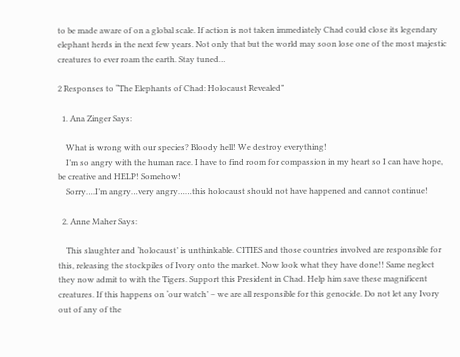to be made aware of on a global scale. If action is not taken immediately Chad could close its legendary elephant herds in the next few years. Not only that but the world may soon lose one of the most majestic creatures to ever roam the earth. Stay tuned…

2 Responses to “The Elephants of Chad: Holocaust Revealed”

  1. Ana Zinger Says:

    What is wrong with our species? Bloody hell! We destroy everything!
    I’m so angry with the human race. I have to find room for compassion in my heart so I can have hope, be creative and HELP! Somehow!
    Sorry….I’m angry…very angry……this holocaust should not have happened and cannot continue!

  2. Anne Maher Says:

    This slaughter and ‘holocaust’ is unthinkable. CITIES and those countries involved are responsible for this, releasing the stockpiles of Ivory onto the market. Now look what they have done!! Same neglect they now admit to with the Tigers. Support this President in Chad. Help him save these magnificent creatures. If this happens on ‘our watch’ – we are all responsible for this genocide. Do not let any Ivory out of any of the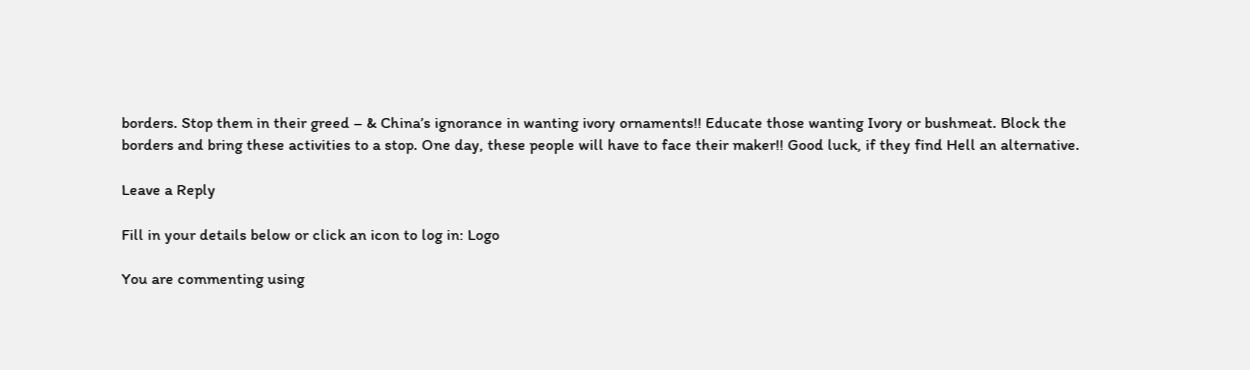borders. Stop them in their greed – & China’s ignorance in wanting ivory ornaments!! Educate those wanting Ivory or bushmeat. Block the borders and bring these activities to a stop. One day, these people will have to face their maker!! Good luck, if they find Hell an alternative.

Leave a Reply

Fill in your details below or click an icon to log in: Logo

You are commenting using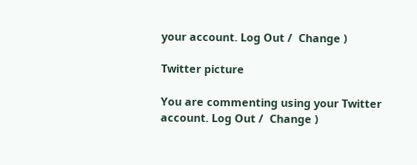your account. Log Out /  Change )

Twitter picture

You are commenting using your Twitter account. Log Out /  Change )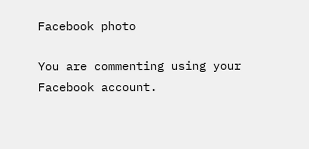Facebook photo

You are commenting using your Facebook account.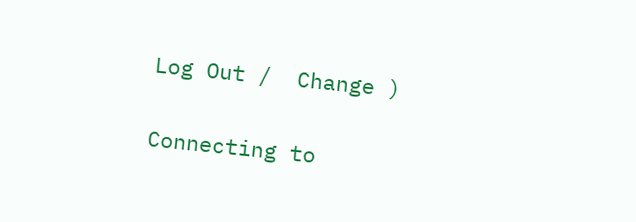Log Out /  Change )

Connecting to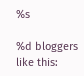%s

%d bloggers like this: